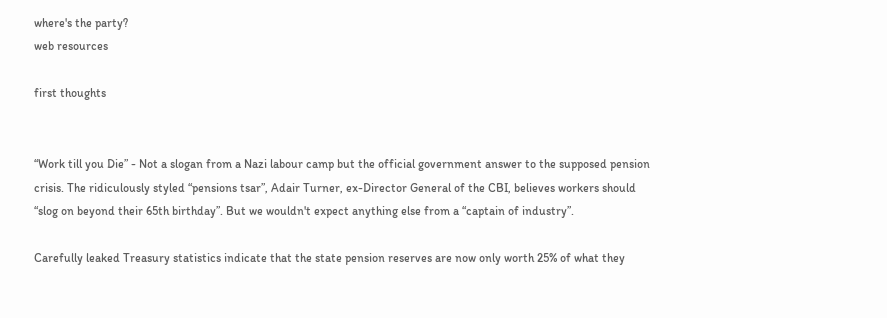where's the party?
web resources

first thoughts


“Work till you Die” - Not a slogan from a Nazi labour camp but the official government answer to the supposed pension crisis. The ridiculously styled “pensions tsar”, Adair Turner, ex-Director General of the CBI, believes workers should “slog on beyond their 65th birthday”. But we wouldn't expect anything else from a “captain of industry”.

Carefully leaked Treasury statistics indicate that the state pension reserves are now only worth 25% of what they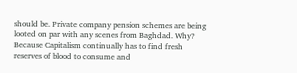should be. Private company pension schemes are being looted on par with any scenes from Baghdad. Why? Because Capitalism continually has to find fresh reserves of blood to consume and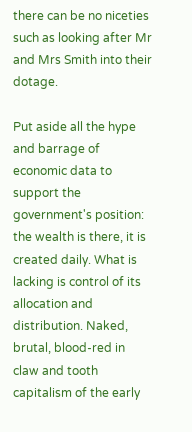there can be no niceties such as looking after Mr and Mrs Smith into their dotage.

Put aside all the hype and barrage of economic data to support the government's position: the wealth is there, it is created daily. What is lacking is control of its allocation and distribution. Naked, brutal, blood-red in claw and tooth capitalism of the early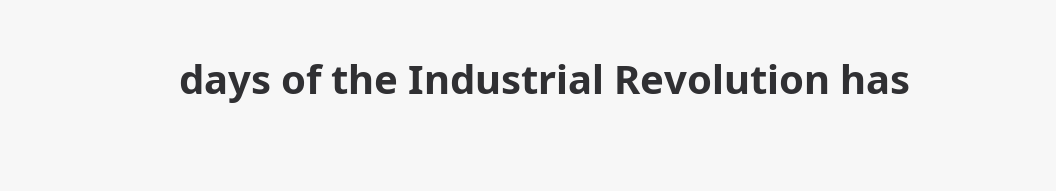days of the Industrial Revolution has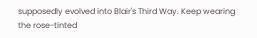supposedly evolved into Blair's Third Way. Keep wearing the rose-tinted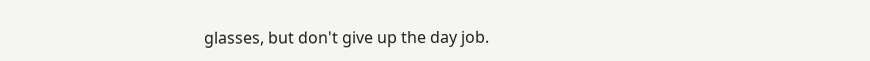glasses, but don't give up the day job.